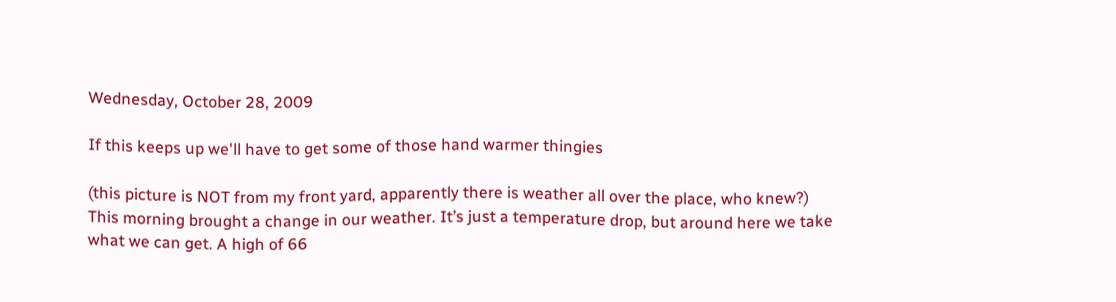Wednesday, October 28, 2009

If this keeps up we'll have to get some of those hand warmer thingies

(this picture is NOT from my front yard, apparently there is weather all over the place, who knew?)
This morning brought a change in our weather. It’s just a temperature drop, but around here we take what we can get. A high of 66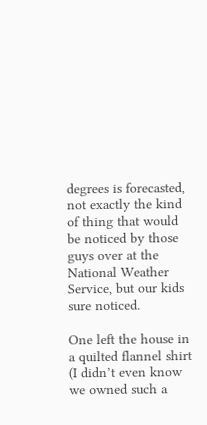degrees is forecasted, not exactly the kind of thing that would be noticed by those guys over at the National Weather Service, but our kids sure noticed.

One left the house in a quilted flannel shirt (I didn’t even know we owned such a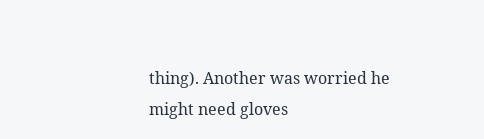thing). Another was worried he might need gloves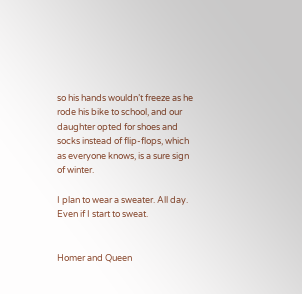so his hands wouldn’t freeze as he rode his bike to school, and our daughter opted for shoes and socks instead of flip-flops, which as everyone knows, is a sure sign of winter.

I plan to wear a sweater. All day. Even if I start to sweat.


Homer and Queen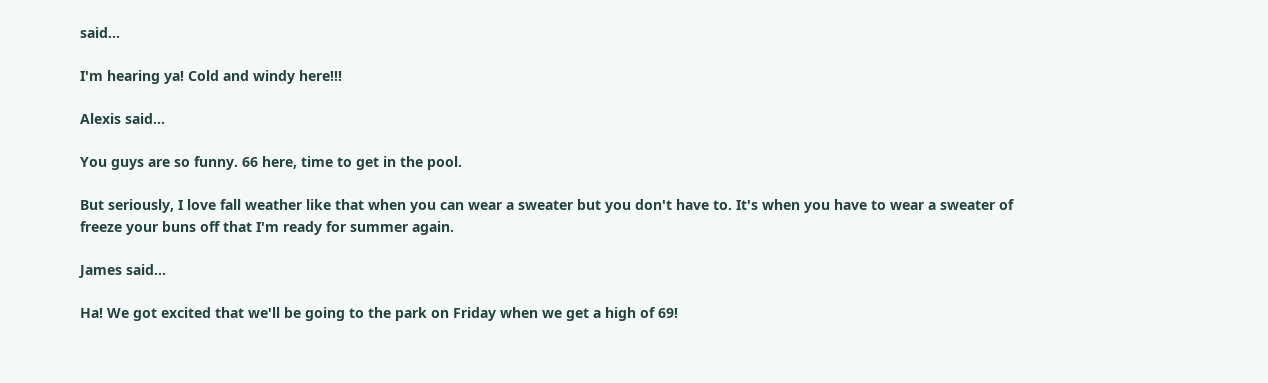said...

I'm hearing ya! Cold and windy here!!!

Alexis said...

You guys are so funny. 66 here, time to get in the pool.

But seriously, I love fall weather like that when you can wear a sweater but you don't have to. It's when you have to wear a sweater of freeze your buns off that I'm ready for summer again.

James said...

Ha! We got excited that we'll be going to the park on Friday when we get a high of 69!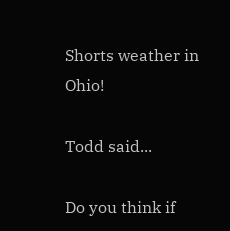Shorts weather in Ohio!

Todd said...

Do you think if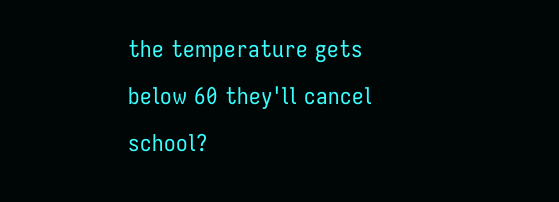the temperature gets below 60 they'll cancel school?